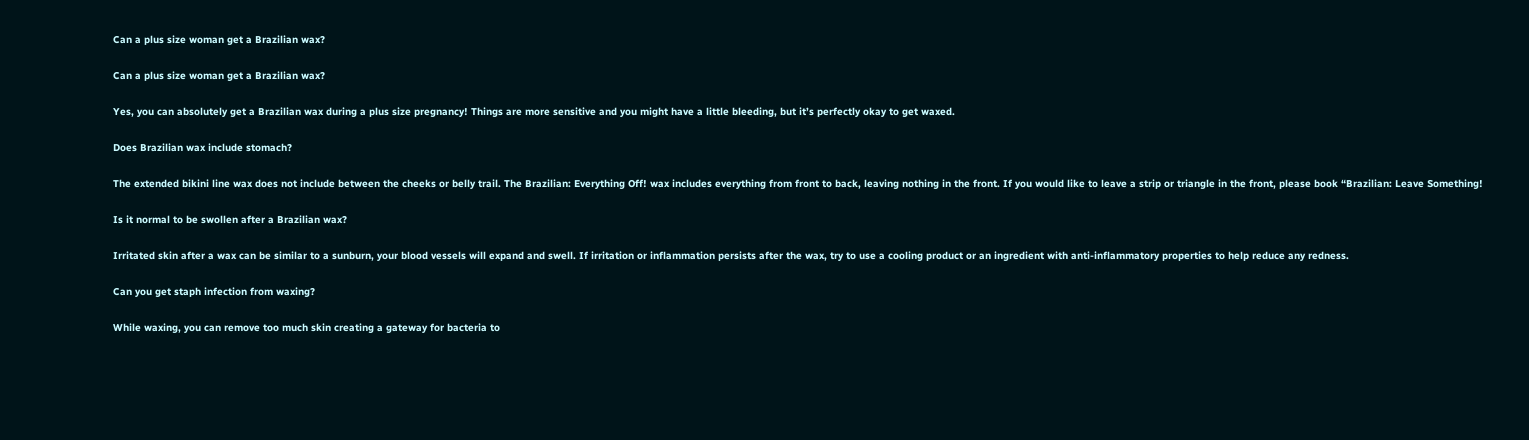Can a plus size woman get a Brazilian wax?

Can a plus size woman get a Brazilian wax?

Yes, you can absolutely get a Brazilian wax during a plus size pregnancy! Things are more sensitive and you might have a little bleeding, but it’s perfectly okay to get waxed.

Does Brazilian wax include stomach?

The extended bikini line wax does not include between the cheeks or belly trail. The Brazilian: Everything Off! wax includes everything from front to back, leaving nothing in the front. If you would like to leave a strip or triangle in the front, please book “Brazilian: Leave Something!

Is it normal to be swollen after a Brazilian wax?

Irritated skin after a wax can be similar to a sunburn, your blood vessels will expand and swell. If irritation or inflammation persists after the wax, try to use a cooling product or an ingredient with anti-inflammatory properties to help reduce any redness.

Can you get staph infection from waxing?

While waxing, you can remove too much skin creating a gateway for bacteria to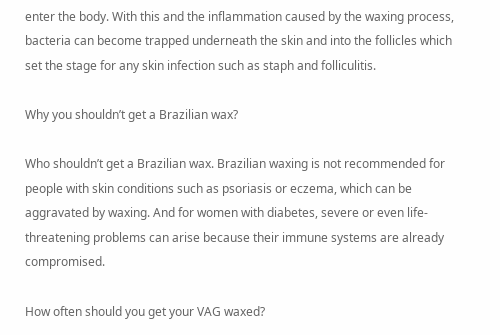enter the body. With this and the inflammation caused by the waxing process, bacteria can become trapped underneath the skin and into the follicles which set the stage for any skin infection such as staph and folliculitis.

Why you shouldn’t get a Brazilian wax?

Who shouldn’t get a Brazilian wax. Brazilian waxing is not recommended for people with skin conditions such as psoriasis or eczema, which can be aggravated by waxing. And for women with diabetes, severe or even life-threatening problems can arise because their immune systems are already compromised.

How often should you get your VAG waxed?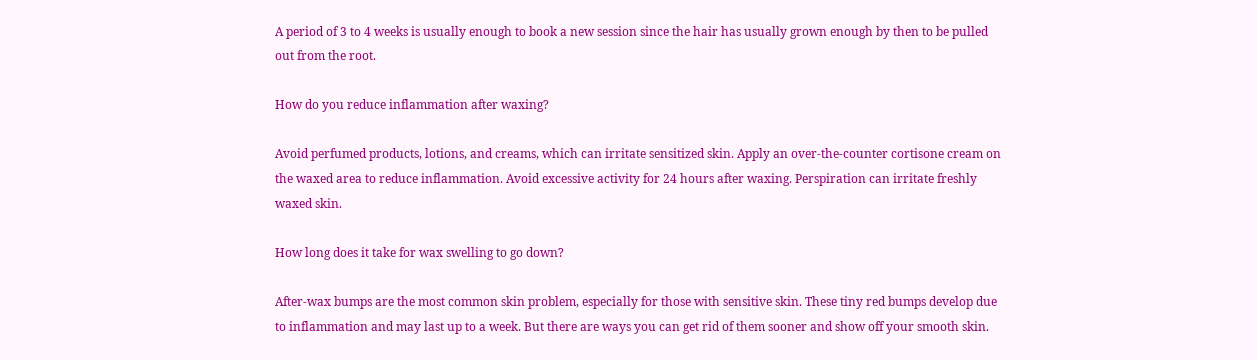A period of 3 to 4 weeks is usually enough to book a new session since the hair has usually grown enough by then to be pulled out from the root.

How do you reduce inflammation after waxing?

Avoid perfumed products, lotions, and creams, which can irritate sensitized skin. Apply an over-the-counter cortisone cream on the waxed area to reduce inflammation. Avoid excessive activity for 24 hours after waxing. Perspiration can irritate freshly waxed skin.

How long does it take for wax swelling to go down?

After-wax bumps are the most common skin problem, especially for those with sensitive skin. These tiny red bumps develop due to inflammation and may last up to a week. But there are ways you can get rid of them sooner and show off your smooth skin.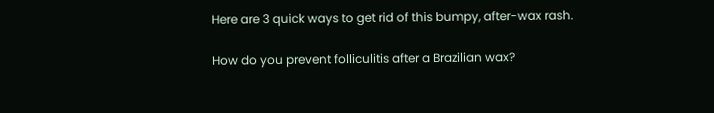Here are 3 quick ways to get rid of this bumpy, after-wax rash.

How do you prevent folliculitis after a Brazilian wax?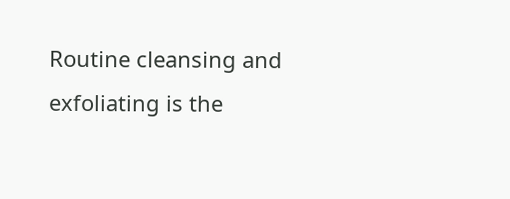Routine cleansing and exfoliating is the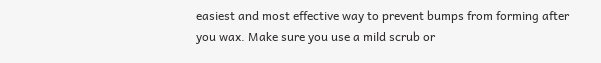easiest and most effective way to prevent bumps from forming after you wax. Make sure you use a mild scrub or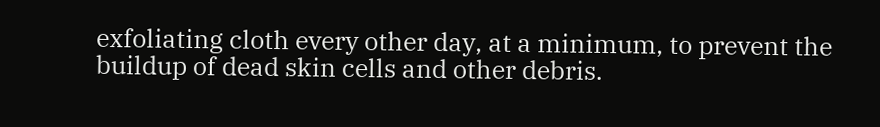exfoliating cloth every other day, at a minimum, to prevent the buildup of dead skin cells and other debris.